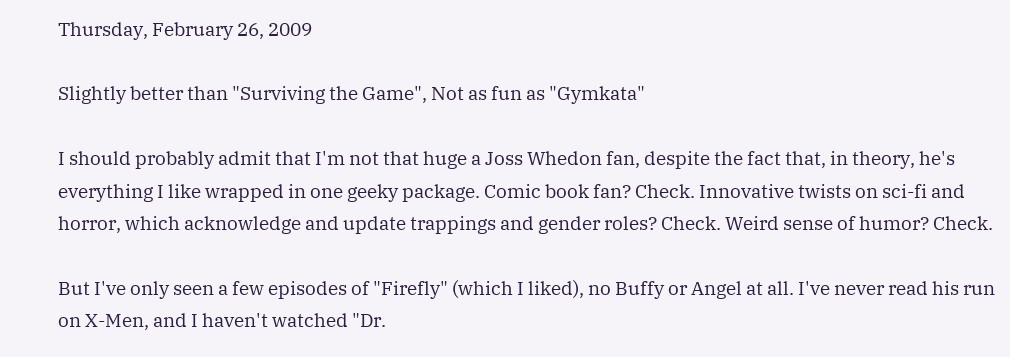Thursday, February 26, 2009

Slightly better than "Surviving the Game", Not as fun as "Gymkata"

I should probably admit that I'm not that huge a Joss Whedon fan, despite the fact that, in theory, he's everything I like wrapped in one geeky package. Comic book fan? Check. Innovative twists on sci-fi and horror, which acknowledge and update trappings and gender roles? Check. Weird sense of humor? Check.

But I've only seen a few episodes of "Firefly" (which I liked), no Buffy or Angel at all. I've never read his run on X-Men, and I haven't watched "Dr.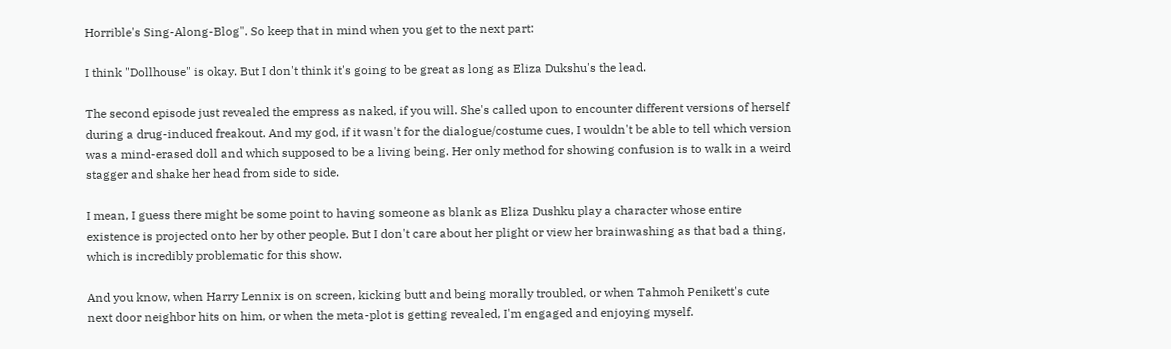Horrible's Sing-Along-Blog". So keep that in mind when you get to the next part:

I think "Dollhouse" is okay. But I don't think it's going to be great as long as Eliza Dukshu's the lead.

The second episode just revealed the empress as naked, if you will. She's called upon to encounter different versions of herself during a drug-induced freakout. And my god, if it wasn't for the dialogue/costume cues, I wouldn't be able to tell which version was a mind-erased doll and which supposed to be a living being. Her only method for showing confusion is to walk in a weird stagger and shake her head from side to side.

I mean, I guess there might be some point to having someone as blank as Eliza Dushku play a character whose entire existence is projected onto her by other people. But I don't care about her plight or view her brainwashing as that bad a thing, which is incredibly problematic for this show.

And you know, when Harry Lennix is on screen, kicking butt and being morally troubled, or when Tahmoh Penikett's cute next door neighbor hits on him, or when the meta-plot is getting revealed, I'm engaged and enjoying myself.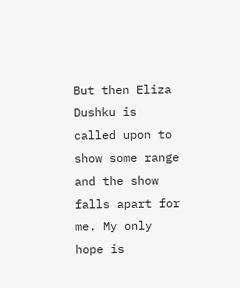But then Eliza Dushku is called upon to show some range and the show falls apart for me. My only hope is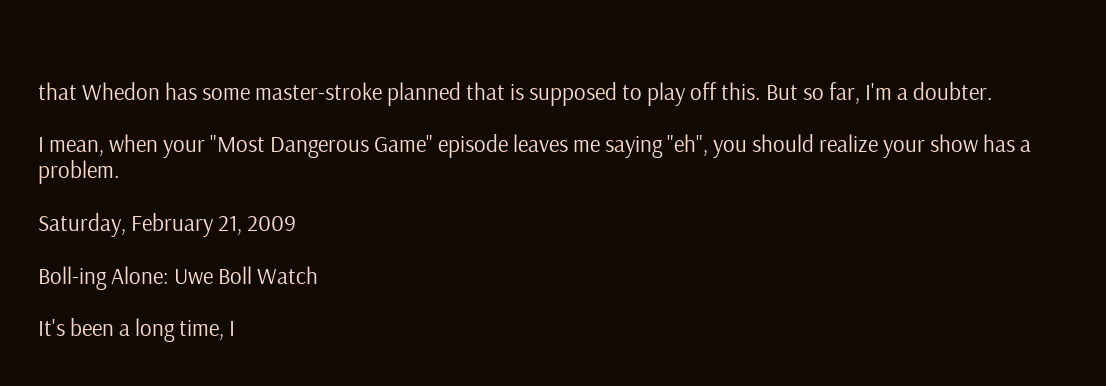that Whedon has some master-stroke planned that is supposed to play off this. But so far, I'm a doubter.

I mean, when your "Most Dangerous Game" episode leaves me saying "eh", you should realize your show has a problem.

Saturday, February 21, 2009

Boll-ing Alone: Uwe Boll Watch

It's been a long time, I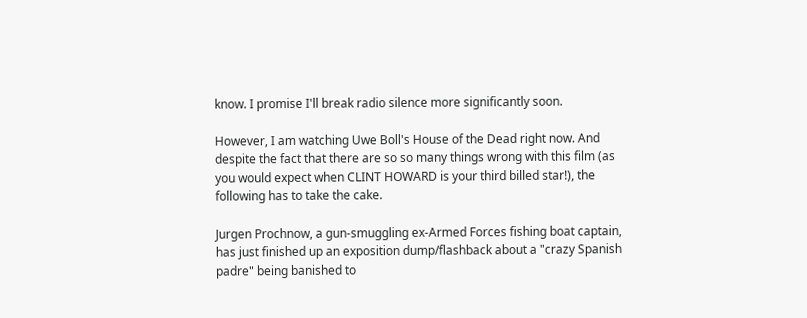know. I promise I'll break radio silence more significantly soon.

However, I am watching Uwe Boll's House of the Dead right now. And despite the fact that there are so so many things wrong with this film (as you would expect when CLINT HOWARD is your third billed star!), the following has to take the cake.

Jurgen Prochnow, a gun-smuggling ex-Armed Forces fishing boat captain, has just finished up an exposition dump/flashback about a "crazy Spanish padre" being banished to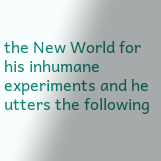the New World for his inhumane experiments and he utters the following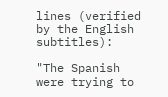lines (verified by the English subtitles):

"The Spanish were trying to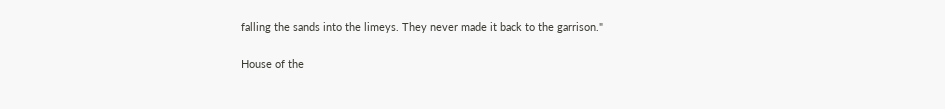falling the sands into the limeys. They never made it back to the garrison."

House of the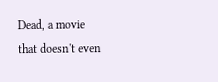Dead, a movie that doesn't even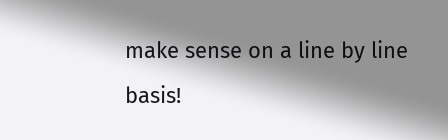make sense on a line by line basis!